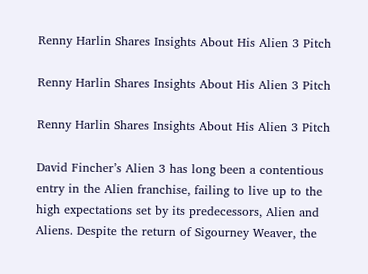Renny Harlin Shares Insights About His Alien 3 Pitch

Renny Harlin Shares Insights About His Alien 3 Pitch

Renny Harlin Shares Insights About His Alien 3 Pitch

David Fincher’s Alien 3 has long been a contentious entry in the Alien franchise, failing to live up to the high expectations set by its predecessors, Alien and Aliens. Despite the return of Sigourney Weaver, the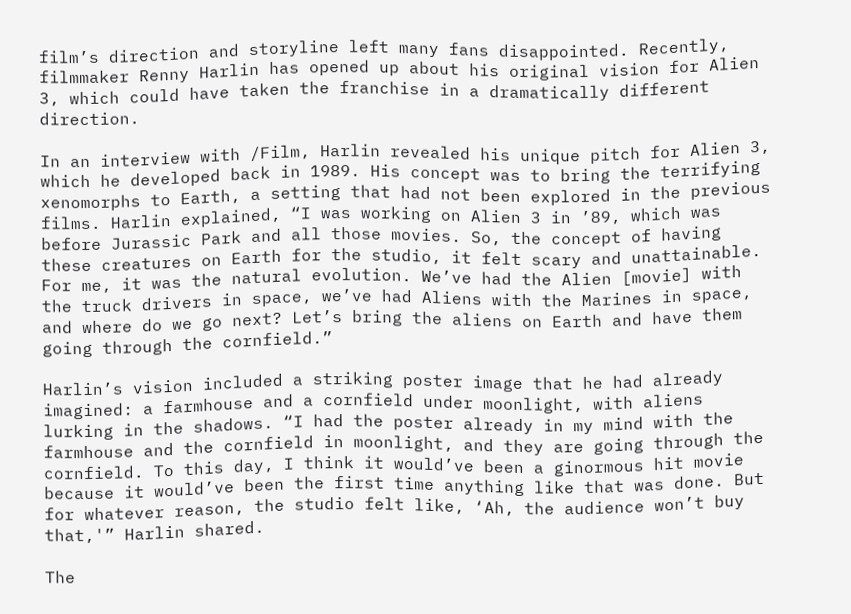film’s direction and storyline left many fans disappointed. Recently, filmmaker Renny Harlin has opened up about his original vision for Alien 3, which could have taken the franchise in a dramatically different direction.

In an interview with /Film, Harlin revealed his unique pitch for Alien 3, which he developed back in 1989. His concept was to bring the terrifying xenomorphs to Earth, a setting that had not been explored in the previous films. Harlin explained, “I was working on Alien 3 in ’89, which was before Jurassic Park and all those movies. So, the concept of having these creatures on Earth for the studio, it felt scary and unattainable. For me, it was the natural evolution. We’ve had the Alien [movie] with the truck drivers in space, we’ve had Aliens with the Marines in space, and where do we go next? Let’s bring the aliens on Earth and have them going through the cornfield.”

Harlin’s vision included a striking poster image that he had already imagined: a farmhouse and a cornfield under moonlight, with aliens lurking in the shadows. “I had the poster already in my mind with the farmhouse and the cornfield in moonlight, and they are going through the cornfield. To this day, I think it would’ve been a ginormous hit movie because it would’ve been the first time anything like that was done. But for whatever reason, the studio felt like, ‘Ah, the audience won’t buy that,'” Harlin shared.

The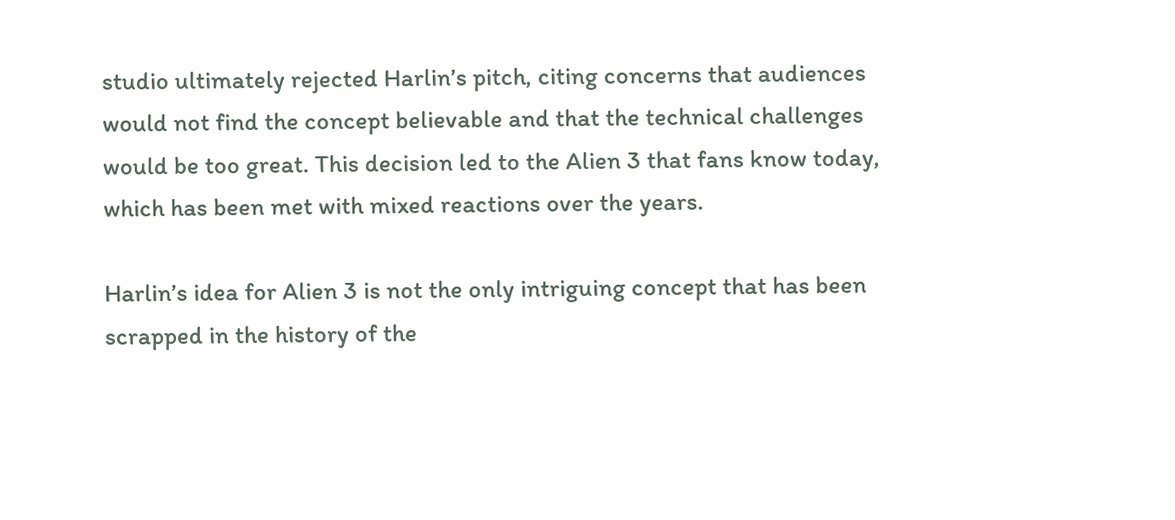studio ultimately rejected Harlin’s pitch, citing concerns that audiences would not find the concept believable and that the technical challenges would be too great. This decision led to the Alien 3 that fans know today, which has been met with mixed reactions over the years.

Harlin’s idea for Alien 3 is not the only intriguing concept that has been scrapped in the history of the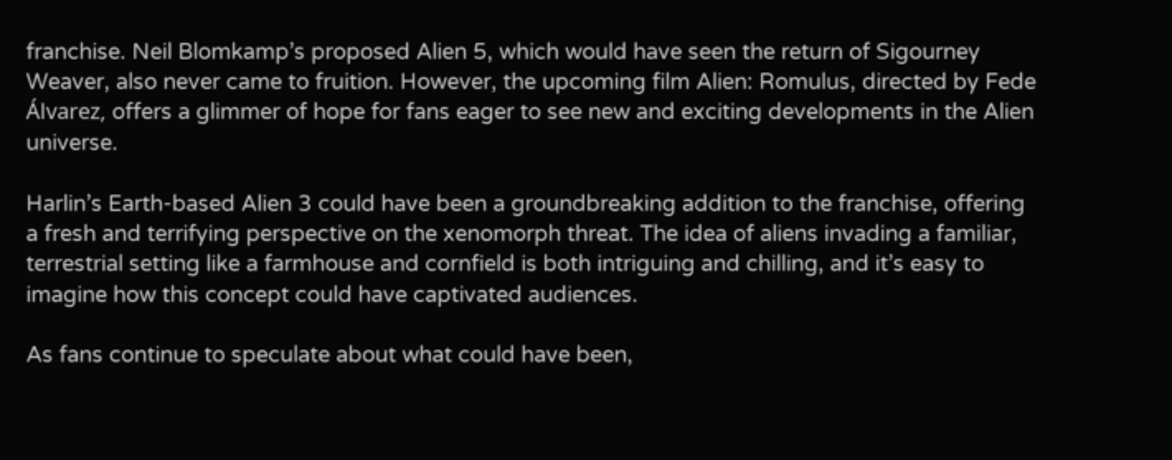franchise. Neil Blomkamp’s proposed Alien 5, which would have seen the return of Sigourney Weaver, also never came to fruition. However, the upcoming film Alien: Romulus, directed by Fede Álvarez, offers a glimmer of hope for fans eager to see new and exciting developments in the Alien universe.

Harlin’s Earth-based Alien 3 could have been a groundbreaking addition to the franchise, offering a fresh and terrifying perspective on the xenomorph threat. The idea of aliens invading a familiar, terrestrial setting like a farmhouse and cornfield is both intriguing and chilling, and it’s easy to imagine how this concept could have captivated audiences.

As fans continue to speculate about what could have been,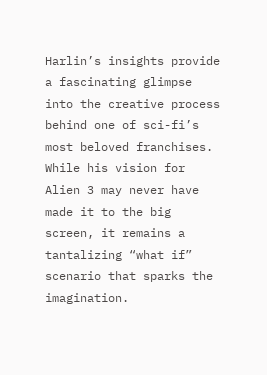Harlin’s insights provide a fascinating glimpse into the creative process behind one of sci-fi’s most beloved franchises. While his vision for Alien 3 may never have made it to the big screen, it remains a tantalizing “what if” scenario that sparks the imagination.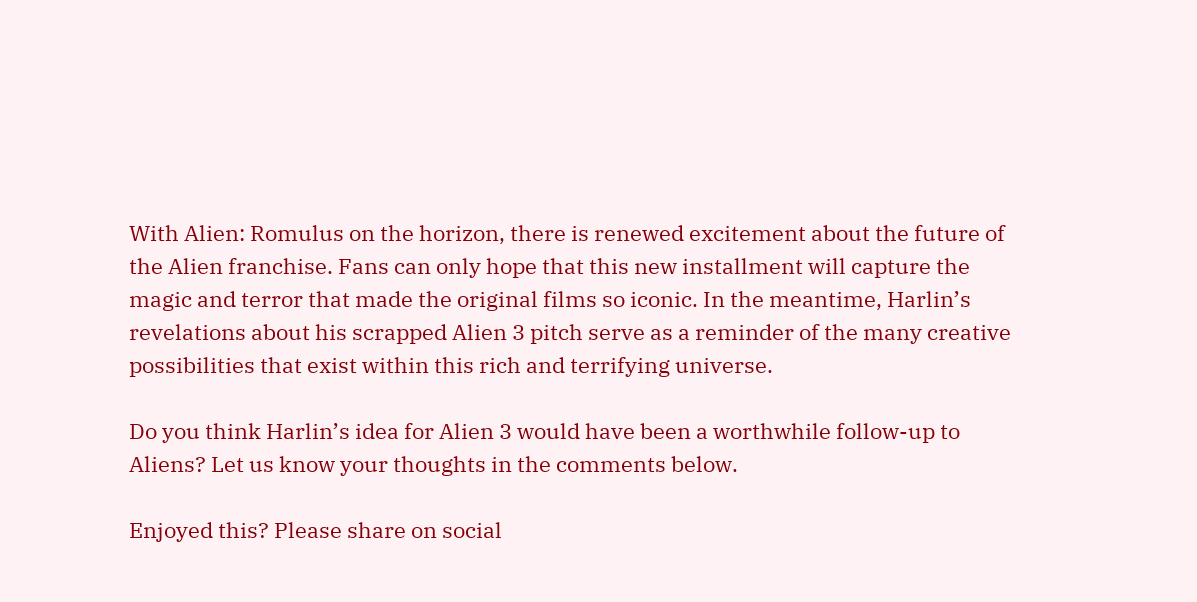With Alien: Romulus on the horizon, there is renewed excitement about the future of the Alien franchise. Fans can only hope that this new installment will capture the magic and terror that made the original films so iconic. In the meantime, Harlin’s revelations about his scrapped Alien 3 pitch serve as a reminder of the many creative possibilities that exist within this rich and terrifying universe.

Do you think Harlin’s idea for Alien 3 would have been a worthwhile follow-up to Aliens? Let us know your thoughts in the comments below.

Enjoyed this? Please share on social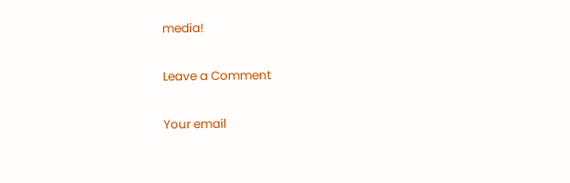media!

Leave a Comment

Your email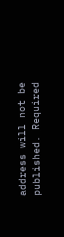address will not be published. Required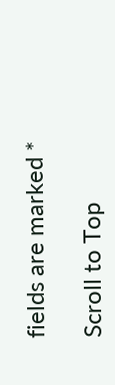fields are marked *

Scroll to Top